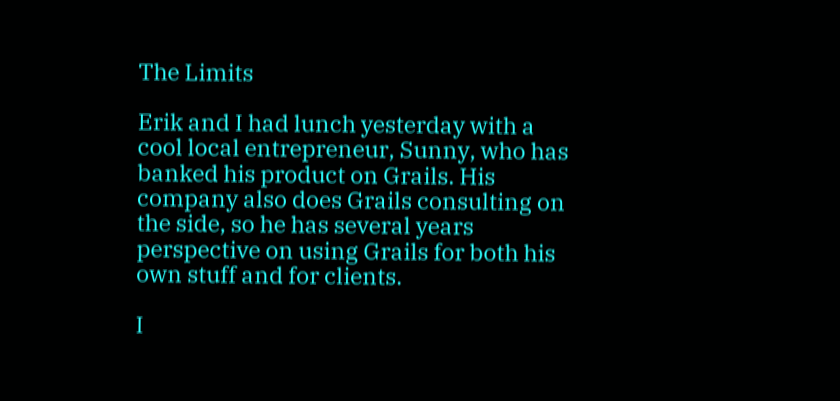The Limits

Erik and I had lunch yesterday with a cool local entrepreneur, Sunny, who has banked his product on Grails. His company also does Grails consulting on the side, so he has several years perspective on using Grails for both his own stuff and for clients.

I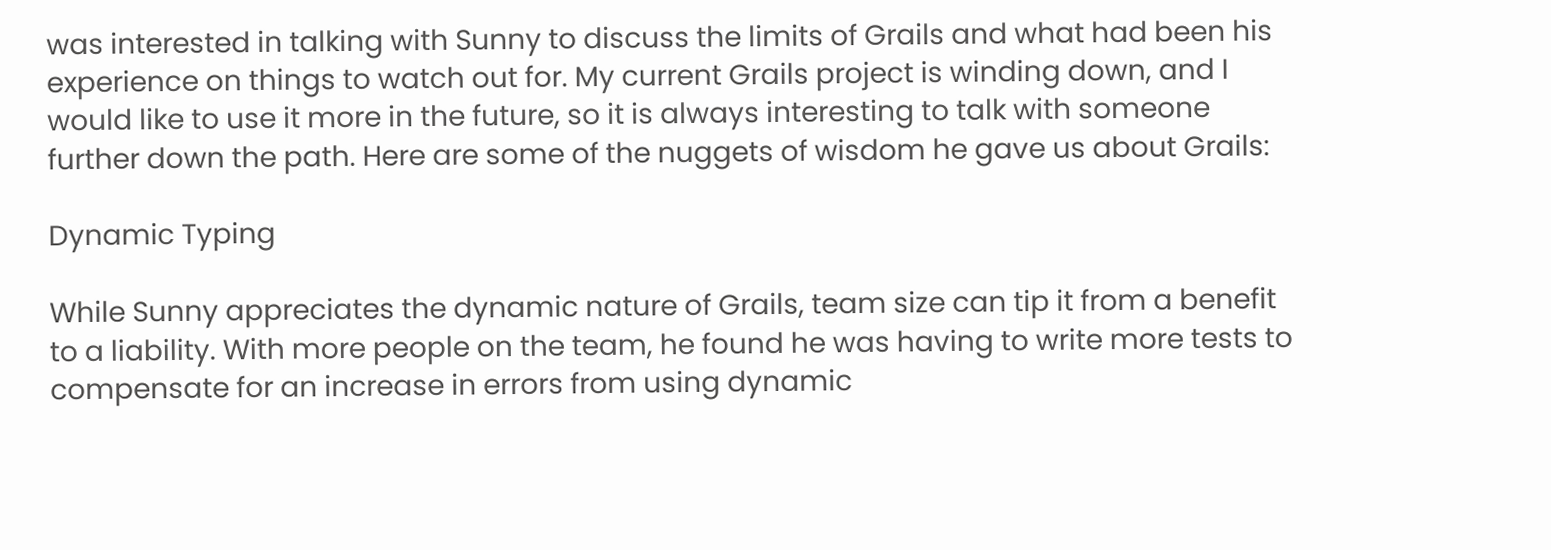was interested in talking with Sunny to discuss the limits of Grails and what had been his experience on things to watch out for. My current Grails project is winding down, and I would like to use it more in the future, so it is always interesting to talk with someone further down the path. Here are some of the nuggets of wisdom he gave us about Grails:

Dynamic Typing

While Sunny appreciates the dynamic nature of Grails, team size can tip it from a benefit to a liability. With more people on the team, he found he was having to write more tests to compensate for an increase in errors from using dynamic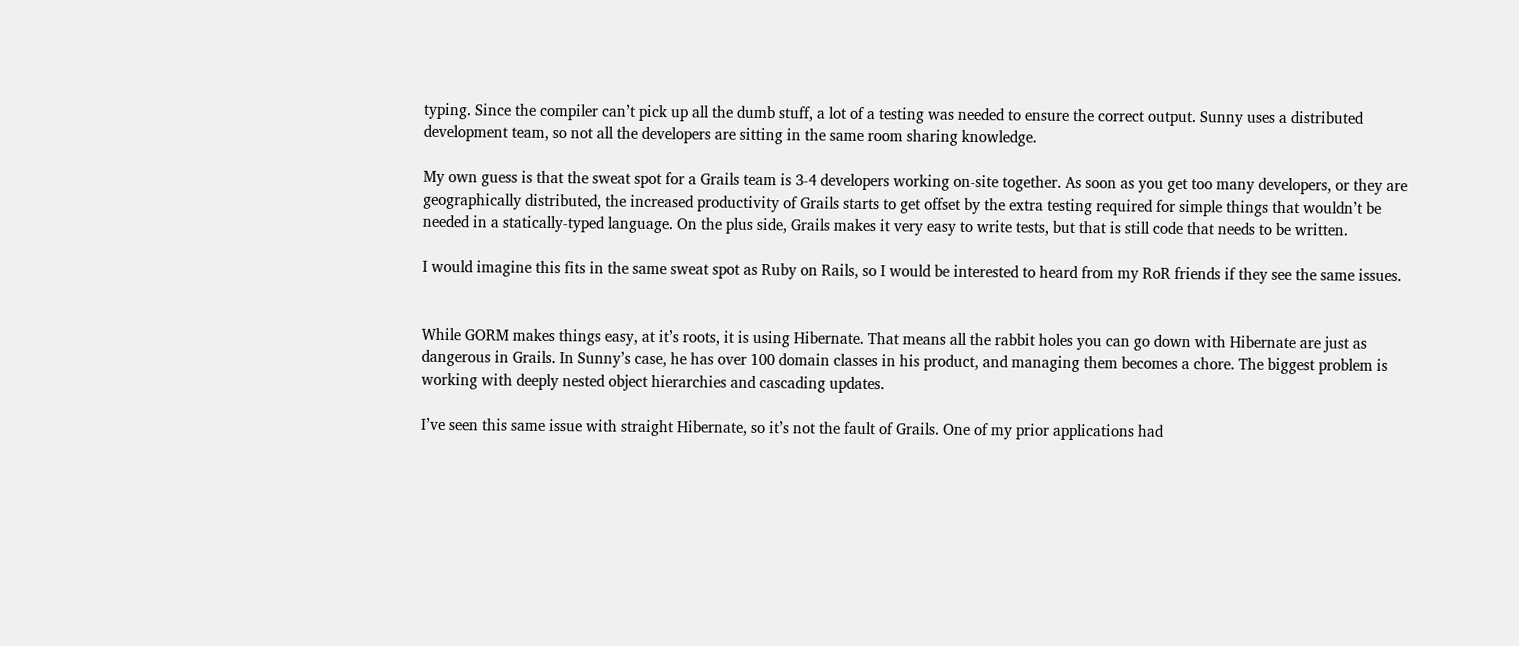typing. Since the compiler can’t pick up all the dumb stuff, a lot of a testing was needed to ensure the correct output. Sunny uses a distributed development team, so not all the developers are sitting in the same room sharing knowledge.

My own guess is that the sweat spot for a Grails team is 3-4 developers working on-site together. As soon as you get too many developers, or they are geographically distributed, the increased productivity of Grails starts to get offset by the extra testing required for simple things that wouldn’t be needed in a statically-typed language. On the plus side, Grails makes it very easy to write tests, but that is still code that needs to be written.

I would imagine this fits in the same sweat spot as Ruby on Rails, so I would be interested to heard from my RoR friends if they see the same issues.


While GORM makes things easy, at it’s roots, it is using Hibernate. That means all the rabbit holes you can go down with Hibernate are just as dangerous in Grails. In Sunny’s case, he has over 100 domain classes in his product, and managing them becomes a chore. The biggest problem is working with deeply nested object hierarchies and cascading updates.

I’ve seen this same issue with straight Hibernate, so it’s not the fault of Grails. One of my prior applications had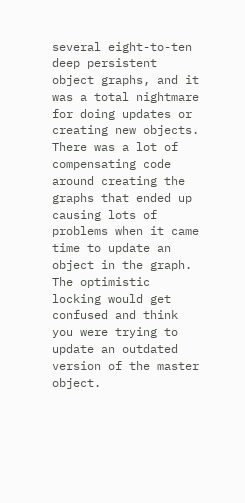several eight-to-ten deep persistent object graphs, and it was a total nightmare for doing updates or creating new objects. There was a lot of compensating code around creating the graphs that ended up causing lots of problems when it came time to update an object in the graph. The optimistic locking would get confused and think you were trying to update an outdated version of the master object.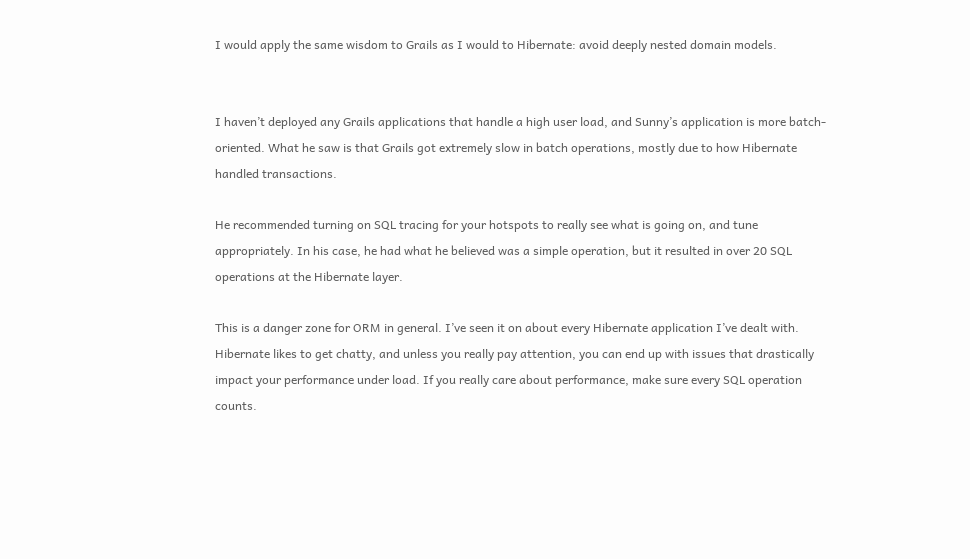I would apply the same wisdom to Grails as I would to Hibernate: avoid deeply nested domain models.


I haven’t deployed any Grails applications that handle a high user load, and Sunny’s application is more batch-oriented. What he saw is that Grails got extremely slow in batch operations, mostly due to how Hibernate handled transactions.

He recommended turning on SQL tracing for your hotspots to really see what is going on, and tune appropriately. In his case, he had what he believed was a simple operation, but it resulted in over 20 SQL operations at the Hibernate layer.

This is a danger zone for ORM in general. I’ve seen it on about every Hibernate application I’ve dealt with. Hibernate likes to get chatty, and unless you really pay attention, you can end up with issues that drastically impact your performance under load. If you really care about performance, make sure every SQL operation counts.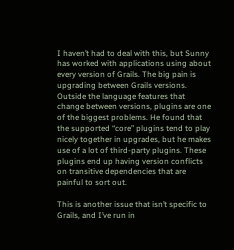I haven’t had to deal with this, but Sunny has worked with applications using about every version of Grails. The big pain is upgrading between Grails versions. Outside the language features that change between versions, plugins are one of the biggest problems. He found that the supported “core” plugins tend to play nicely together in upgrades, but he makes use of a lot of third-party plugins. These plugins end up having version conflicts on transitive dependencies that are painful to sort out.

This is another issue that isn’t specific to Grails, and I’ve run in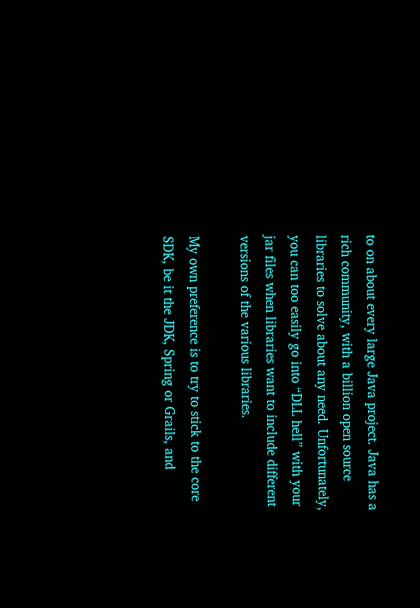to on about every large Java project. Java has a rich community, with a billion open source libraries to solve about any need. Unfortunately, you can too easily go into “DLL hell” with your jar files when libraries want to include different versions of the various libraries.

My own preference is to try to stick to the core SDK, be it the JDK, Spring or Grails, and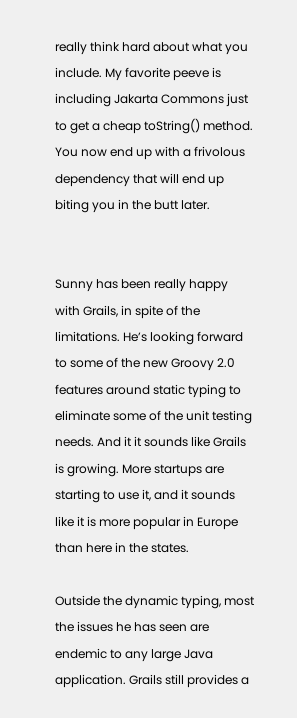really think hard about what you include. My favorite peeve is including Jakarta Commons just to get a cheap toString() method. You now end up with a frivolous dependency that will end up biting you in the butt later.


Sunny has been really happy with Grails, in spite of the limitations. He’s looking forward to some of the new Groovy 2.0 features around static typing to eliminate some of the unit testing needs. And it it sounds like Grails is growing. More startups are starting to use it, and it sounds like it is more popular in Europe than here in the states.

Outside the dynamic typing, most the issues he has seen are endemic to any large Java application. Grails still provides a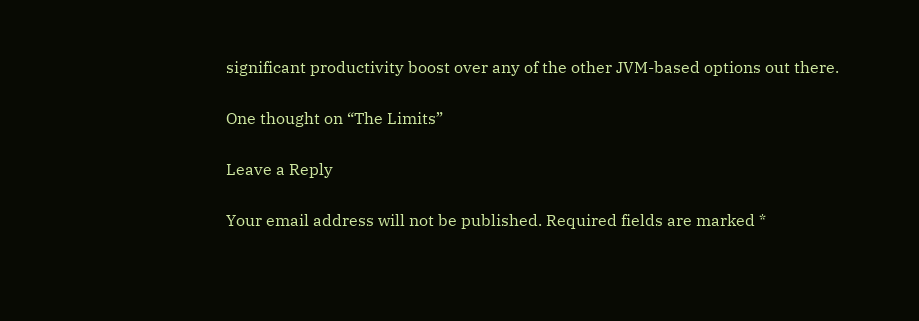significant productivity boost over any of the other JVM-based options out there.

One thought on “The Limits”

Leave a Reply

Your email address will not be published. Required fields are marked *